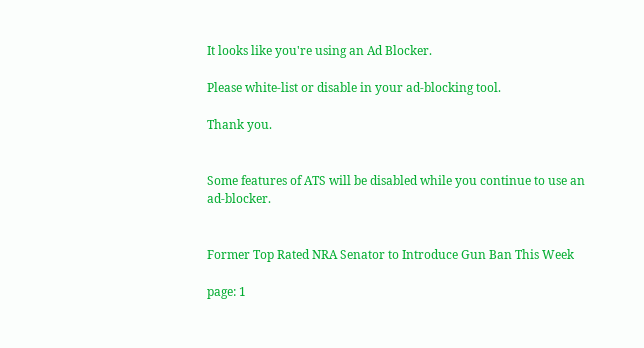It looks like you're using an Ad Blocker.

Please white-list or disable in your ad-blocking tool.

Thank you.


Some features of ATS will be disabled while you continue to use an ad-blocker.


Former Top Rated NRA Senator to Introduce Gun Ban This Week

page: 1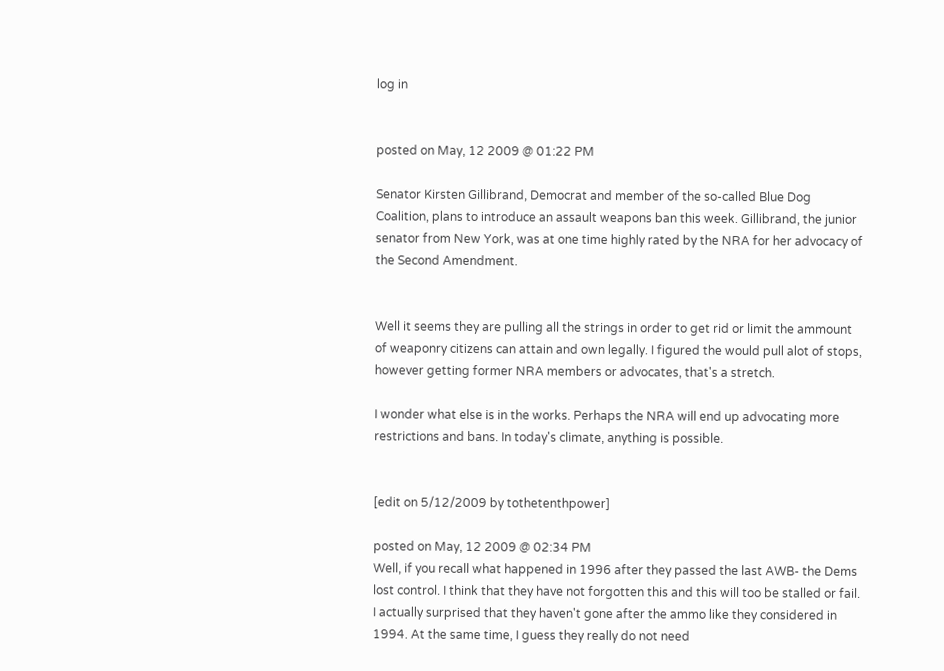log in


posted on May, 12 2009 @ 01:22 PM

Senator Kirsten Gillibrand, Democrat and member of the so-called Blue Dog Coalition, plans to introduce an assault weapons ban this week. Gillibrand, the junior senator from New York, was at one time highly rated by the NRA for her advocacy of the Second Amendment.


Well it seems they are pulling all the strings in order to get rid or limit the ammount of weaponry citizens can attain and own legally. I figured the would pull alot of stops, however getting former NRA members or advocates, that's a stretch.

I wonder what else is in the works. Perhaps the NRA will end up advocating more restrictions and bans. In today's climate, anything is possible.


[edit on 5/12/2009 by tothetenthpower]

posted on May, 12 2009 @ 02:34 PM
Well, if you recall what happened in 1996 after they passed the last AWB- the Dems lost control. I think that they have not forgotten this and this will too be stalled or fail. I actually surprised that they haven't gone after the ammo like they considered in 1994. At the same time, I guess they really do not need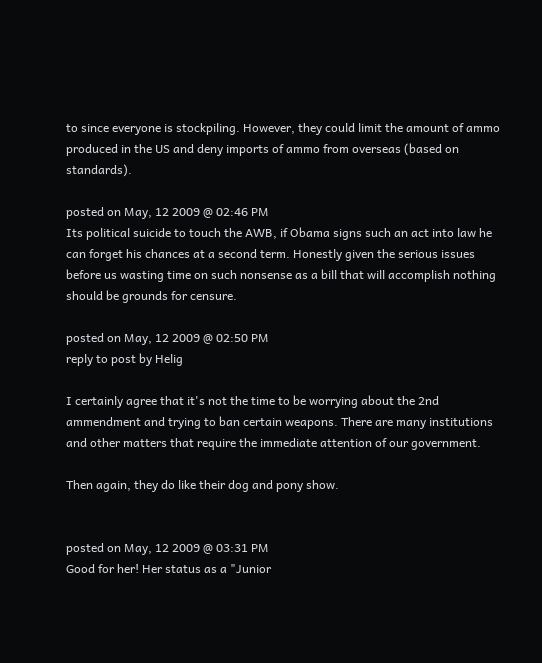to since everyone is stockpiling. However, they could limit the amount of ammo produced in the US and deny imports of ammo from overseas (based on standards).

posted on May, 12 2009 @ 02:46 PM
Its political suicide to touch the AWB, if Obama signs such an act into law he can forget his chances at a second term. Honestly given the serious issues before us wasting time on such nonsense as a bill that will accomplish nothing should be grounds for censure.

posted on May, 12 2009 @ 02:50 PM
reply to post by Helig

I certainly agree that it's not the time to be worrying about the 2nd ammendment and trying to ban certain weapons. There are many institutions and other matters that require the immediate attention of our government.

Then again, they do like their dog and pony show.


posted on May, 12 2009 @ 03:31 PM
Good for her! Her status as a "Junior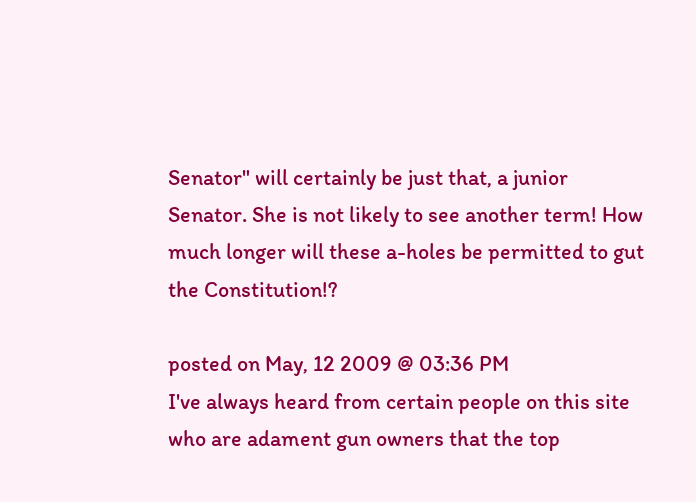Senator" will certainly be just that, a junior Senator. She is not likely to see another term! How much longer will these a-holes be permitted to gut the Constitution!?

posted on May, 12 2009 @ 03:36 PM
I've always heard from certain people on this site who are adament gun owners that the top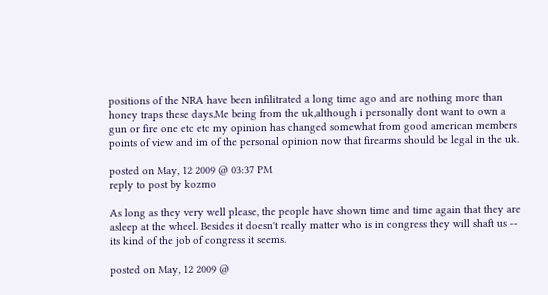positions of the NRA have been infilitrated a long time ago and are nothing more than honey traps these days.Me being from the uk,although i personally dont want to own a gun or fire one etc etc my opinion has changed somewhat from good american members points of view and im of the personal opinion now that firearms should be legal in the uk.

posted on May, 12 2009 @ 03:37 PM
reply to post by kozmo

As long as they very well please, the people have shown time and time again that they are asleep at the wheel. Besides it doesn't really matter who is in congress they will shaft us -- its kind of the job of congress it seems.

posted on May, 12 2009 @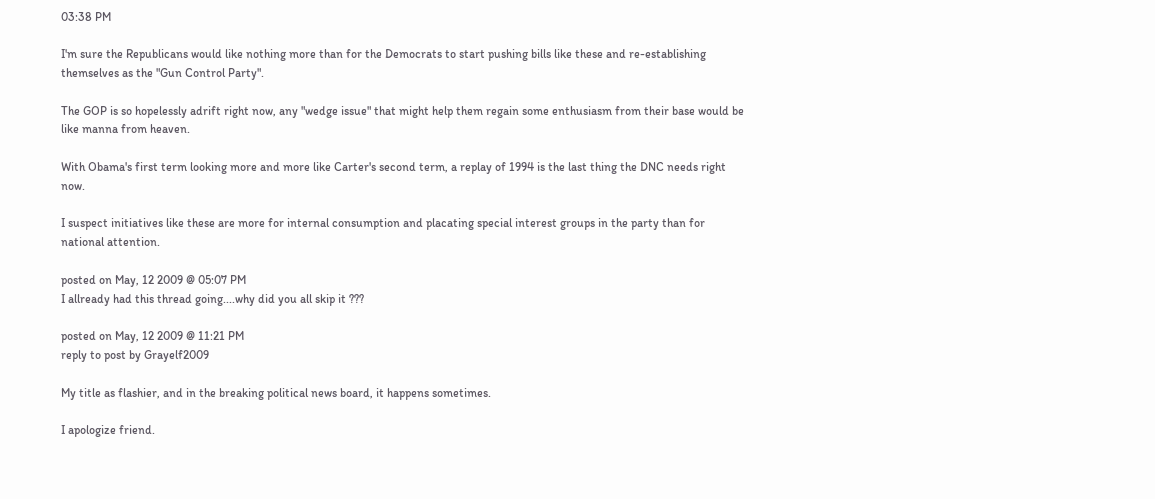03:38 PM

I'm sure the Republicans would like nothing more than for the Democrats to start pushing bills like these and re-establishing themselves as the "Gun Control Party".

The GOP is so hopelessly adrift right now, any "wedge issue" that might help them regain some enthusiasm from their base would be like manna from heaven.

With Obama's first term looking more and more like Carter's second term, a replay of 1994 is the last thing the DNC needs right now.

I suspect initiatives like these are more for internal consumption and placating special interest groups in the party than for national attention.

posted on May, 12 2009 @ 05:07 PM
I allready had this thread going....why did you all skip it ???

posted on May, 12 2009 @ 11:21 PM
reply to post by Grayelf2009

My title as flashier, and in the breaking political news board, it happens sometimes.

I apologize friend.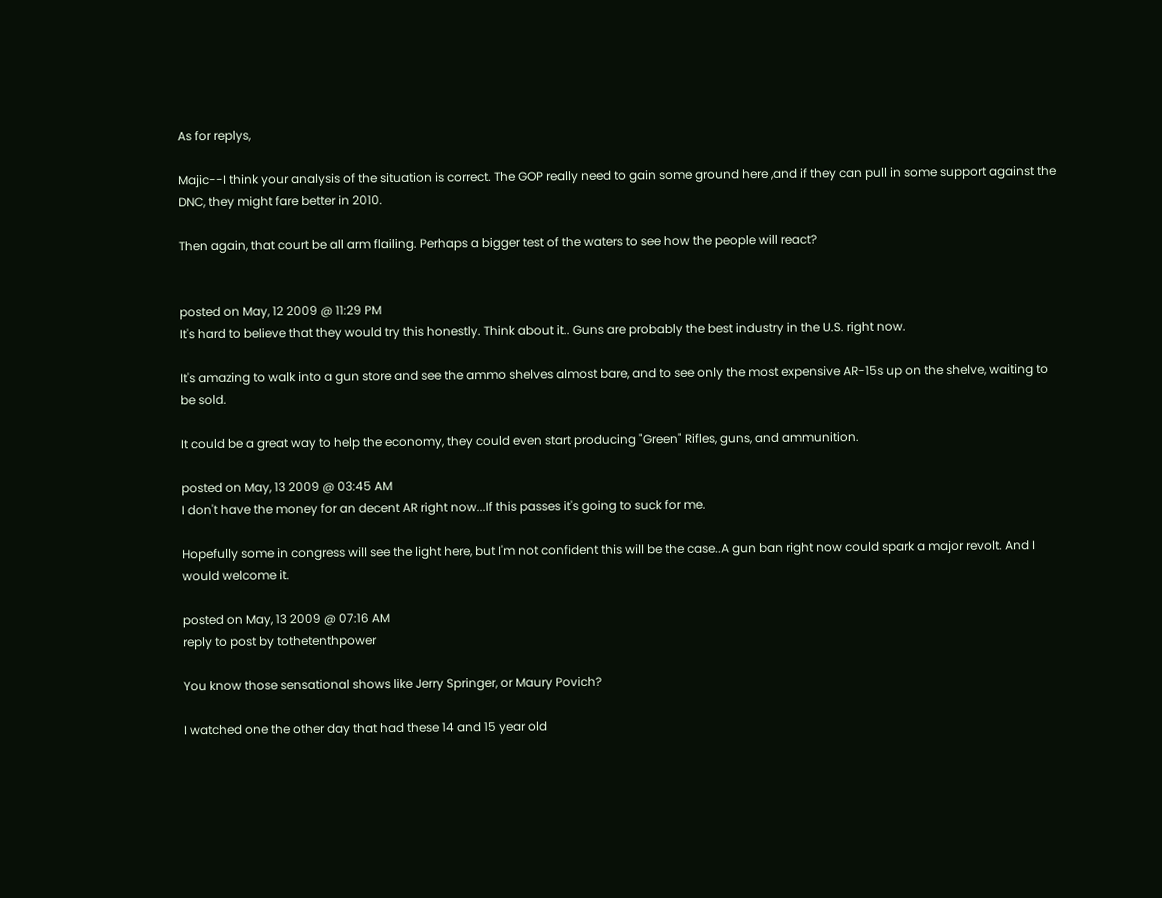As for replys,

Majic--I think your analysis of the situation is correct. The GOP really need to gain some ground here ,and if they can pull in some support against the DNC, they might fare better in 2010.

Then again, that court be all arm flailing. Perhaps a bigger test of the waters to see how the people will react?


posted on May, 12 2009 @ 11:29 PM
It's hard to believe that they would try this honestly. Think about it.. Guns are probably the best industry in the U.S. right now.

It's amazing to walk into a gun store and see the ammo shelves almost bare, and to see only the most expensive AR-15s up on the shelve, waiting to be sold.

It could be a great way to help the economy, they could even start producing "Green" Rifles, guns, and ammunition.

posted on May, 13 2009 @ 03:45 AM
I don't have the money for an decent AR right now...If this passes it's going to suck for me.

Hopefully some in congress will see the light here, but I'm not confident this will be the case..A gun ban right now could spark a major revolt. And I would welcome it.

posted on May, 13 2009 @ 07:16 AM
reply to post by tothetenthpower

You know those sensational shows like Jerry Springer, or Maury Povich?

I watched one the other day that had these 14 and 15 year old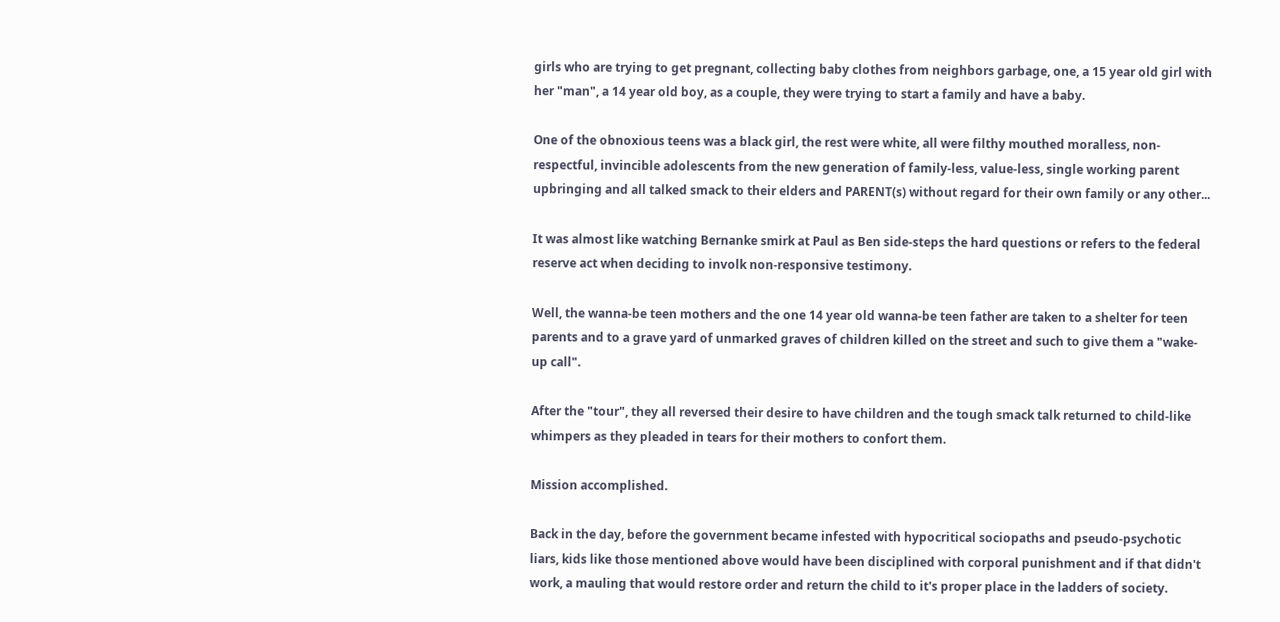girls who are trying to get pregnant, collecting baby clothes from neighbors garbage, one, a 15 year old girl with her "man", a 14 year old boy, as a couple, they were trying to start a family and have a baby.

One of the obnoxious teens was a black girl, the rest were white, all were filthy mouthed moralless, non-respectful, invincible adolescents from the new generation of family-less, value-less, single working parent upbringing and all talked smack to their elders and PARENT(s) without regard for their own family or any other...

It was almost like watching Bernanke smirk at Paul as Ben side-steps the hard questions or refers to the federal reserve act when deciding to involk non-responsive testimony.

Well, the wanna-be teen mothers and the one 14 year old wanna-be teen father are taken to a shelter for teen parents and to a grave yard of unmarked graves of children killed on the street and such to give them a "wake-up call".

After the "tour", they all reversed their desire to have children and the tough smack talk returned to child-like whimpers as they pleaded in tears for their mothers to confort them.

Mission accomplished.

Back in the day, before the government became infested with hypocritical sociopaths and pseudo-psychotic liars, kids like those mentioned above would have been disciplined with corporal punishment and if that didn't work, a mauling that would restore order and return the child to it's proper place in the ladders of society.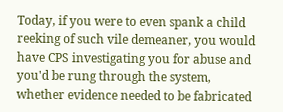Today, if you were to even spank a child reeking of such vile demeaner, you would have CPS investigating you for abuse and you'd be rung through the system, whether evidence needed to be fabricated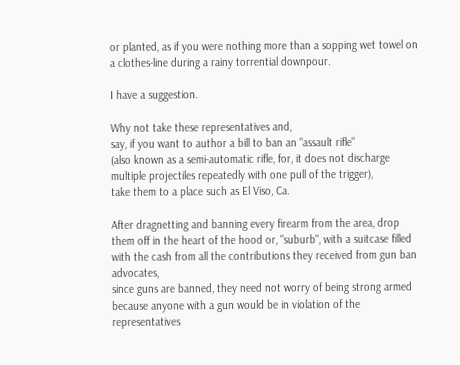or planted, as if you were nothing more than a sopping wet towel on a clothes-line during a rainy torrential downpour.

I have a suggestion.

Why not take these representatives and,
say, if you want to author a bill to ban an "assault rifle"
(also known as a semi-automatic rifle, for, it does not discharge multiple projectiles repeatedly with one pull of the trigger),
take them to a place such as El Viso, Ca.

After dragnetting and banning every firearm from the area, drop them off in the heart of the hood or, "suburb", with a suitcase filled with the cash from all the contributions they received from gun ban advocates,
since guns are banned, they need not worry of being strong armed because anyone with a gun would be in violation of the representatives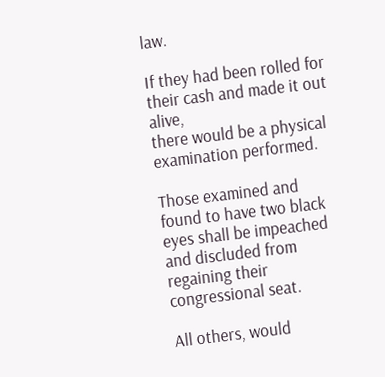law.

If they had been rolled for their cash and made it out alive,
there would be a physical examination performed.

Those examined and found to have two black eyes shall be impeached and discluded from regaining their congressional seat.

All others, would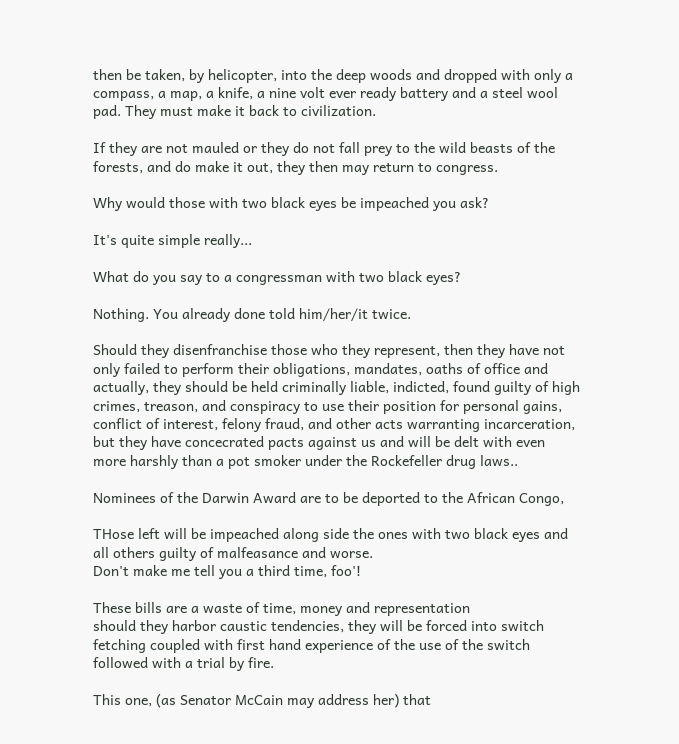then be taken, by helicopter, into the deep woods and dropped with only a compass, a map, a knife, a nine volt ever ready battery and a steel wool pad. They must make it back to civilization.

If they are not mauled or they do not fall prey to the wild beasts of the forests, and do make it out, they then may return to congress.

Why would those with two black eyes be impeached you ask?

It's quite simple really...

What do you say to a congressman with two black eyes?

Nothing. You already done told him/her/it twice.

Should they disenfranchise those who they represent, then they have not only failed to perform their obligations, mandates, oaths of office and actually, they should be held criminally liable, indicted, found guilty of high crimes, treason, and conspiracy to use their position for personal gains, conflict of interest, felony fraud, and other acts warranting incarceration, but they have concecrated pacts against us and will be delt with even more harshly than a pot smoker under the Rockefeller drug laws..

Nominees of the Darwin Award are to be deported to the African Congo,

THose left will be impeached along side the ones with two black eyes and all others guilty of malfeasance and worse.
Don't make me tell you a third time, foo'!

These bills are a waste of time, money and representation
should they harbor caustic tendencies, they will be forced into switch fetching coupled with first hand experience of the use of the switch followed with a trial by fire.

This one, (as Senator McCain may address her) that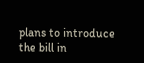plans to introduce the bill in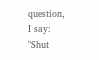question,
I say:
"Shut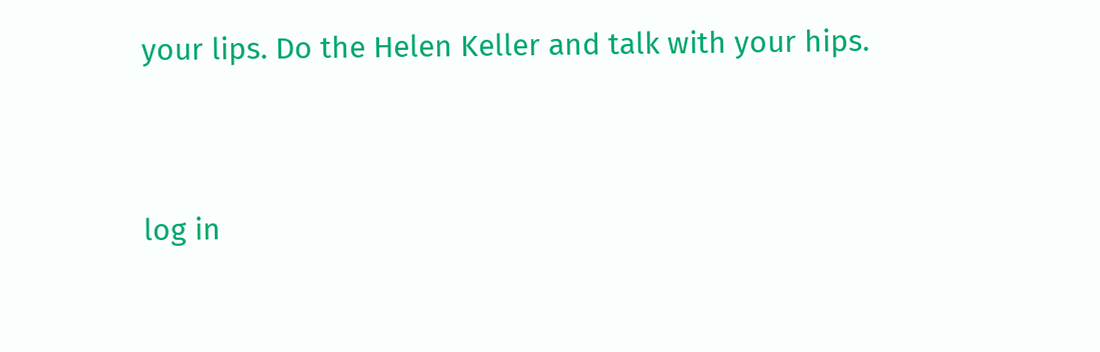your lips. Do the Helen Keller and talk with your hips.


log in